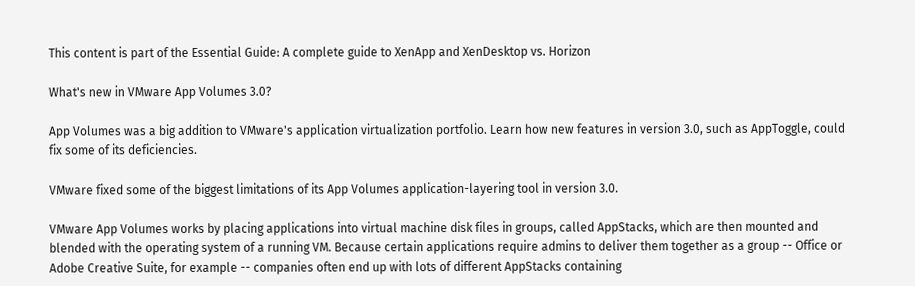This content is part of the Essential Guide: A complete guide to XenApp and XenDesktop vs. Horizon

What's new in VMware App Volumes 3.0?

App Volumes was a big addition to VMware's application virtualization portfolio. Learn how new features in version 3.0, such as AppToggle, could fix some of its deficiencies.

VMware fixed some of the biggest limitations of its App Volumes application-layering tool in version 3.0.

VMware App Volumes works by placing applications into virtual machine disk files in groups, called AppStacks, which are then mounted and blended with the operating system of a running VM. Because certain applications require admins to deliver them together as a group -- Office or Adobe Creative Suite, for example -- companies often end up with lots of different AppStacks containing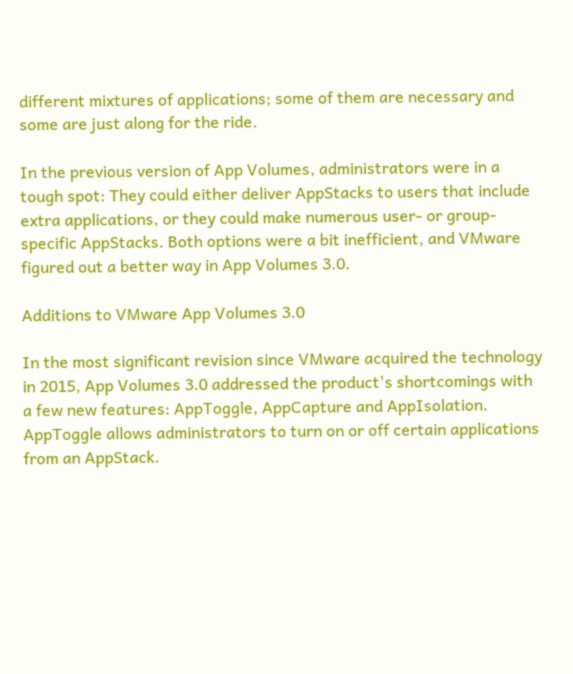different mixtures of applications; some of them are necessary and some are just along for the ride.

In the previous version of App Volumes, administrators were in a tough spot: They could either deliver AppStacks to users that include extra applications, or they could make numerous user- or group-specific AppStacks. Both options were a bit inefficient, and VMware figured out a better way in App Volumes 3.0.

Additions to VMware App Volumes 3.0

In the most significant revision since VMware acquired the technology in 2015, App Volumes 3.0 addressed the product's shortcomings with a few new features: AppToggle, AppCapture and AppIsolation. AppToggle allows administrators to turn on or off certain applications from an AppStack.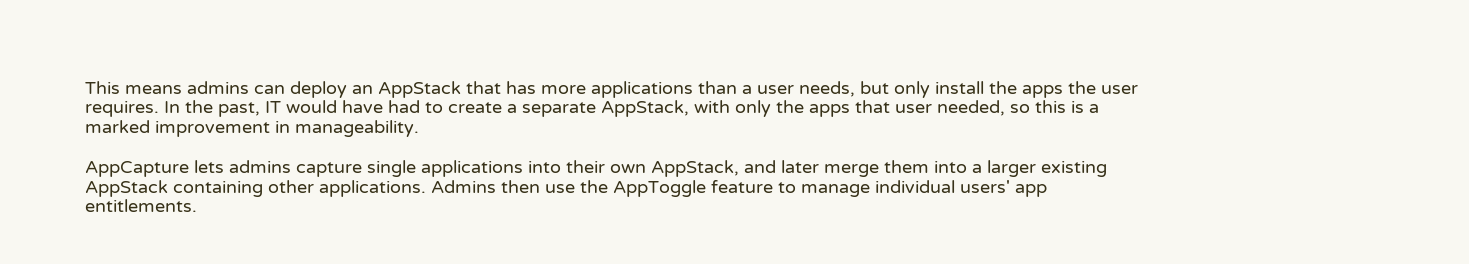This means admins can deploy an AppStack that has more applications than a user needs, but only install the apps the user requires. In the past, IT would have had to create a separate AppStack, with only the apps that user needed, so this is a marked improvement in manageability.

AppCapture lets admins capture single applications into their own AppStack, and later merge them into a larger existing AppStack containing other applications. Admins then use the AppToggle feature to manage individual users' app entitlements.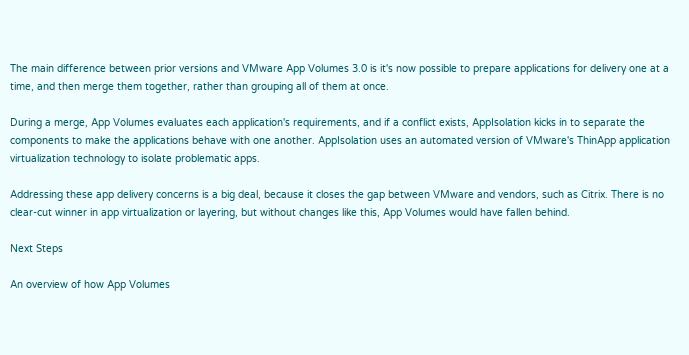The main difference between prior versions and VMware App Volumes 3.0 is it's now possible to prepare applications for delivery one at a time, and then merge them together, rather than grouping all of them at once.

During a merge, App Volumes evaluates each application's requirements, and if a conflict exists, AppIsolation kicks in to separate the components to make the applications behave with one another. AppIsolation uses an automated version of VMware's ThinApp application virtualization technology to isolate problematic apps.

Addressing these app delivery concerns is a big deal, because it closes the gap between VMware and vendors, such as Citrix. There is no clear-cut winner in app virtualization or layering, but without changes like this, App Volumes would have fallen behind.

Next Steps

An overview of how App Volumes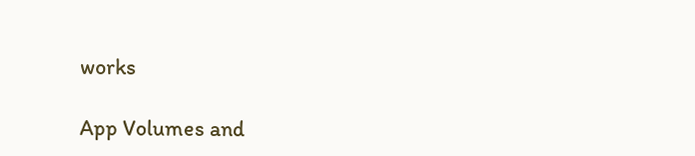works

App Volumes and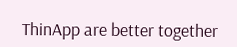ThinApp are better together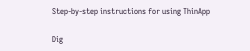Step-by-step instructions for using ThinApp

Dig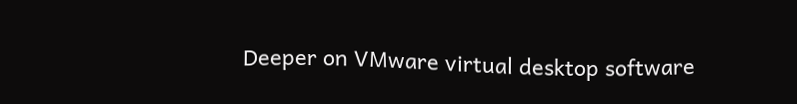Deeper on VMware virtual desktop software